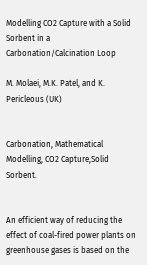Modelling CO2 Capture with a Solid Sorbent in a Carbonation/Calcination Loop

M. Molaei, M.K. Patel, and K. Pericleous (UK)


Carbonation, Mathematical Modelling, CO2 Capture,Solid Sorbent.


An efficient way of reducing the effect of coal-fired power plants on greenhouse gases is based on the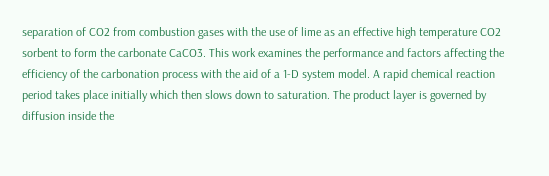separation of CO2 from combustion gases with the use of lime as an effective high temperature CO2 sorbent to form the carbonate CaCO3. This work examines the performance and factors affecting the efficiency of the carbonation process with the aid of a 1-D system model. A rapid chemical reaction period takes place initially which then slows down to saturation. The product layer is governed by diffusion inside the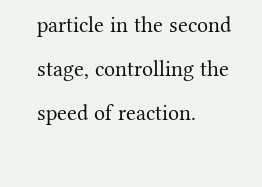particle in the second stage, controlling the speed of reaction.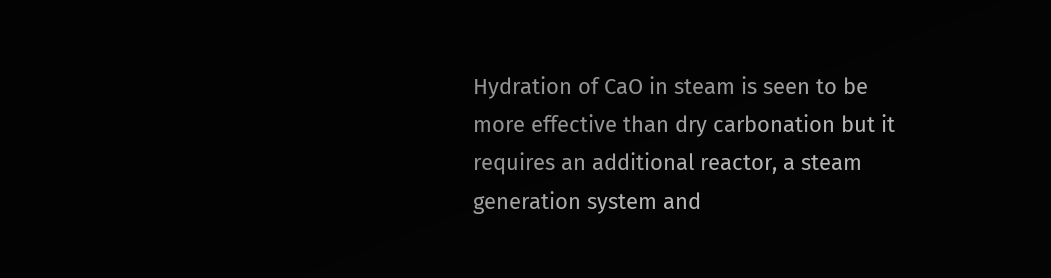Hydration of CaO in steam is seen to be more effective than dry carbonation but it requires an additional reactor, a steam generation system and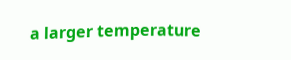a larger temperature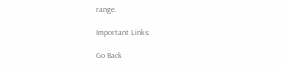range.

Important Links:

Go Back